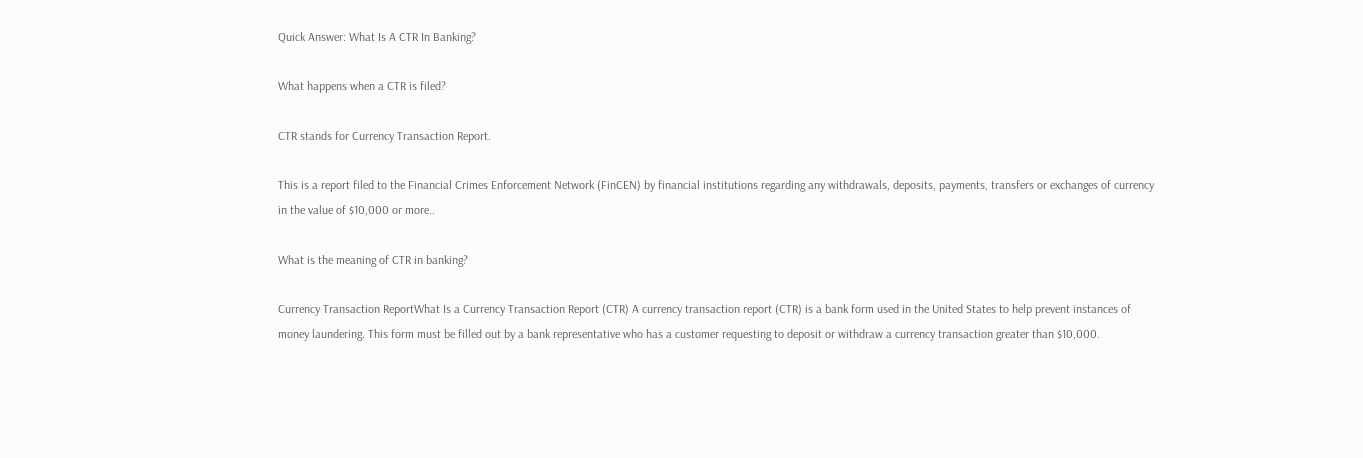Quick Answer: What Is A CTR In Banking?

What happens when a CTR is filed?

CTR stands for Currency Transaction Report.

This is a report filed to the Financial Crimes Enforcement Network (FinCEN) by financial institutions regarding any withdrawals, deposits, payments, transfers or exchanges of currency in the value of $10,000 or more..

What is the meaning of CTR in banking?

Currency Transaction ReportWhat Is a Currency Transaction Report (CTR) A currency transaction report (CTR) is a bank form used in the United States to help prevent instances of money laundering. This form must be filled out by a bank representative who has a customer requesting to deposit or withdraw a currency transaction greater than $10,000.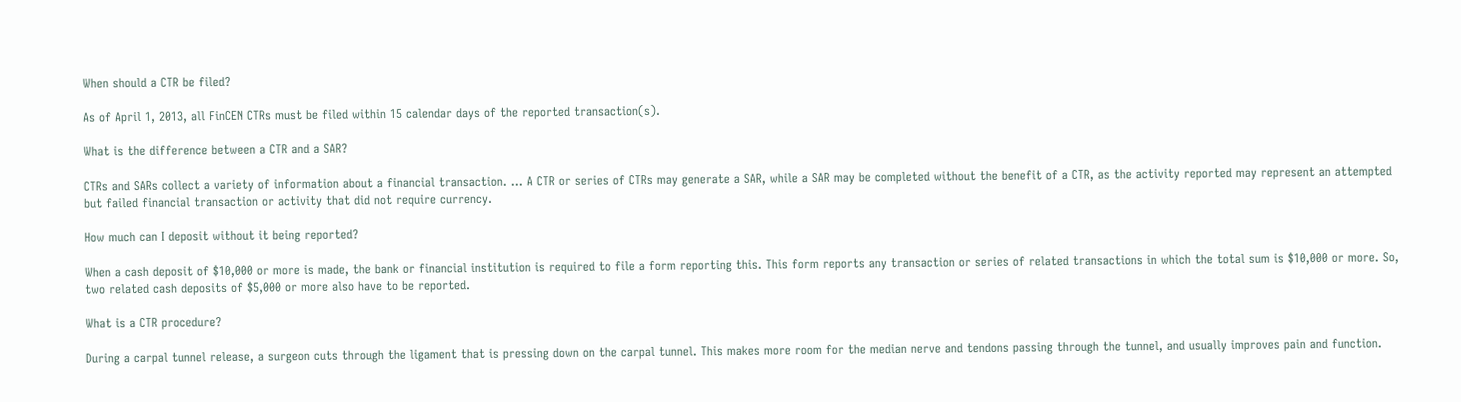When should a CTR be filed?

As of April 1, 2013, all FinCEN CTRs must be filed within 15 calendar days of the reported transaction(s).

What is the difference between a CTR and a SAR?

CTRs and SARs collect a variety of information about a financial transaction. … A CTR or series of CTRs may generate a SAR, while a SAR may be completed without the benefit of a CTR, as the activity reported may represent an attempted but failed financial transaction or activity that did not require currency.

How much can I deposit without it being reported?

When a cash deposit of $10,000 or more is made, the bank or financial institution is required to file a form reporting this. This form reports any transaction or series of related transactions in which the total sum is $10,000 or more. So, two related cash deposits of $5,000 or more also have to be reported.

What is a CTR procedure?

During a carpal tunnel release, a surgeon cuts through the ligament that is pressing down on the carpal tunnel. This makes more room for the median nerve and tendons passing through the tunnel, and usually improves pain and function.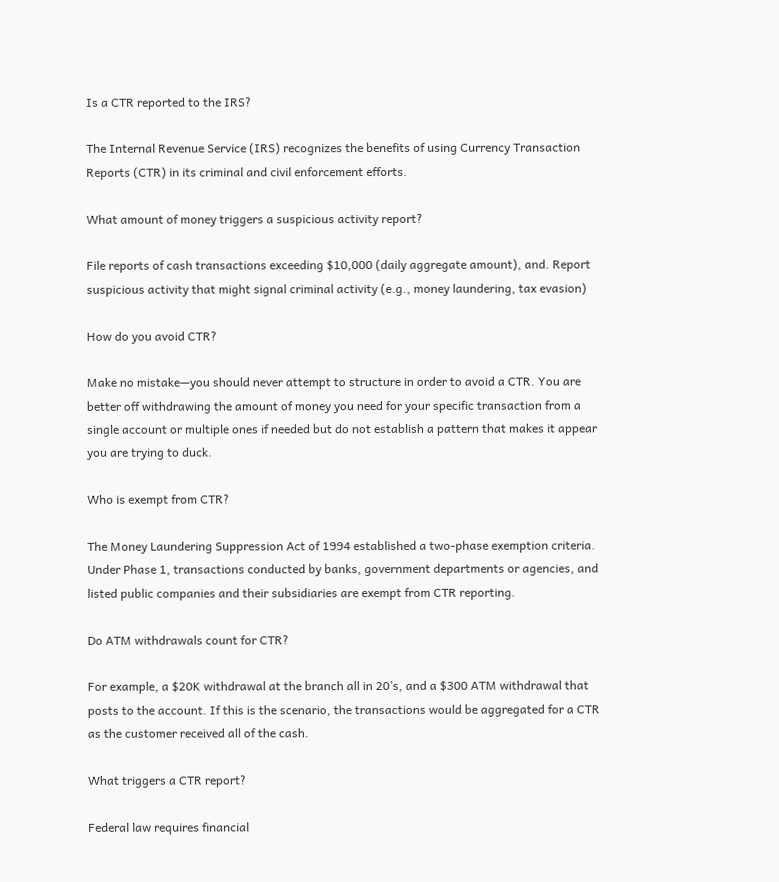Is a CTR reported to the IRS?

The Internal Revenue Service (IRS) recognizes the benefits of using Currency Transaction Reports (CTR) in its criminal and civil enforcement efforts.

What amount of money triggers a suspicious activity report?

File reports of cash transactions exceeding $10,000 (daily aggregate amount), and. Report suspicious activity that might signal criminal activity (e.g., money laundering, tax evasion)

How do you avoid CTR?

Make no mistake—you should never attempt to structure in order to avoid a CTR. You are better off withdrawing the amount of money you need for your specific transaction from a single account or multiple ones if needed but do not establish a pattern that makes it appear you are trying to duck.

Who is exempt from CTR?

The Money Laundering Suppression Act of 1994 established a two-phase exemption criteria. Under Phase 1, transactions conducted by banks, government departments or agencies, and listed public companies and their subsidiaries are exempt from CTR reporting.

Do ATM withdrawals count for CTR?

For example, a $20K withdrawal at the branch all in 20’s, and a $300 ATM withdrawal that posts to the account. If this is the scenario, the transactions would be aggregated for a CTR as the customer received all of the cash.

What triggers a CTR report?

Federal law requires financial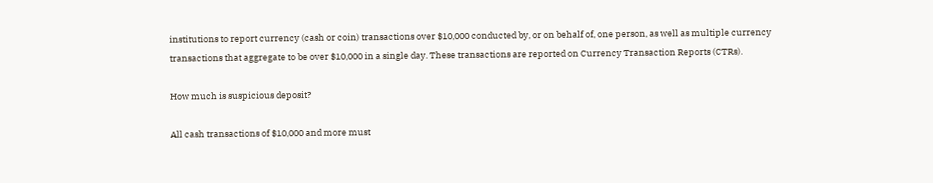institutions to report currency (cash or coin) transactions over $10,000 conducted by, or on behalf of, one person, as well as multiple currency transactions that aggregate to be over $10,000 in a single day. These transactions are reported on Currency Transaction Reports (CTRs).

How much is suspicious deposit?

All cash transactions of $10,000 and more must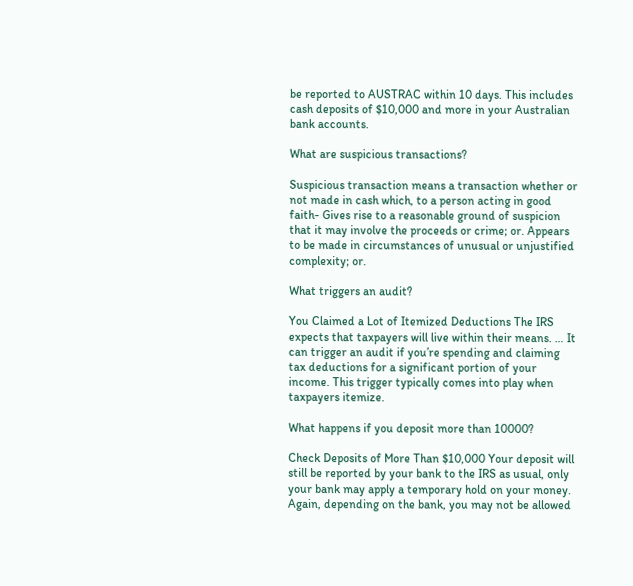be reported to AUSTRAC within 10 days. This includes cash deposits of $10,000 and more in your Australian bank accounts.

What are suspicious transactions?

Suspicious transaction means a transaction whether or not made in cash which, to a person acting in good faith- Gives rise to a reasonable ground of suspicion that it may involve the proceeds or crime; or. Appears to be made in circumstances of unusual or unjustified complexity; or.

What triggers an audit?

You Claimed a Lot of Itemized Deductions The IRS expects that taxpayers will live within their means. … It can trigger an audit if you’re spending and claiming tax deductions for a significant portion of your income. This trigger typically comes into play when taxpayers itemize.

What happens if you deposit more than 10000?

Check Deposits of More Than $10,000 Your deposit will still be reported by your bank to the IRS as usual, only your bank may apply a temporary hold on your money. Again, depending on the bank, you may not be allowed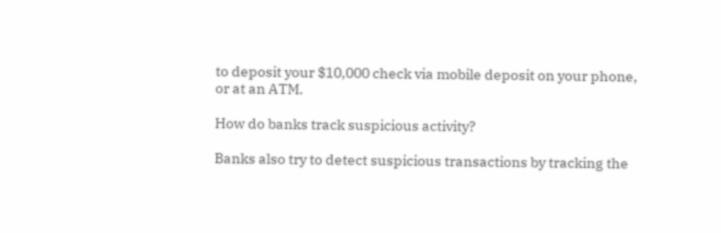to deposit your $10,000 check via mobile deposit on your phone, or at an ATM.

How do banks track suspicious activity?

Banks also try to detect suspicious transactions by tracking the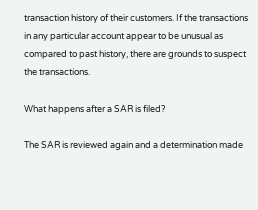transaction history of their customers. If the transactions in any particular account appear to be unusual as compared to past history, there are grounds to suspect the transactions.

What happens after a SAR is filed?

The SAR is reviewed again and a determination made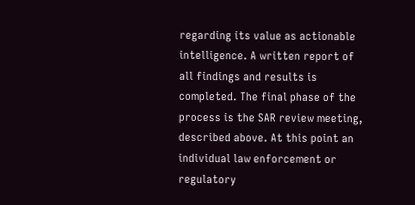regarding its value as actionable intelligence. A written report of all findings and results is completed. The final phase of the process is the SAR review meeting, described above. At this point an individual law enforcement or regulatory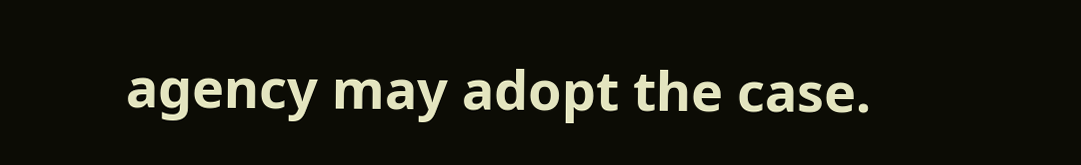agency may adopt the case.